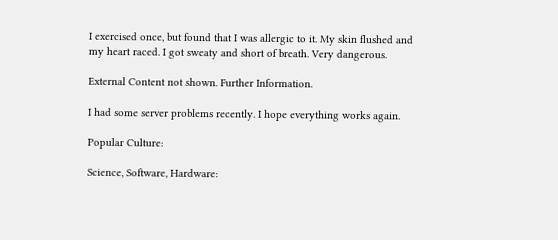I exercised once, but found that I was allergic to it. My skin flushed and
my heart raced. I got sweaty and short of breath. Very dangerous.

External Content not shown. Further Information.

I had some server problems recently. I hope everything works again.

Popular Culture:

Science, Software, Hardware: